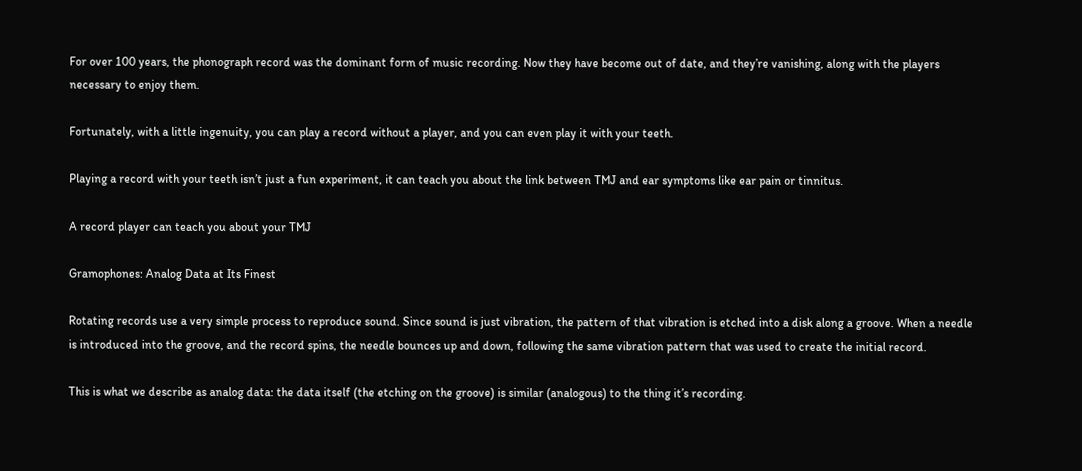For over 100 years, the phonograph record was the dominant form of music recording. Now they have become out of date, and they’re vanishing, along with the players necessary to enjoy them.

Fortunately, with a little ingenuity, you can play a record without a player, and you can even play it with your teeth.

Playing a record with your teeth isn’t just a fun experiment, it can teach you about the link between TMJ and ear symptoms like ear pain or tinnitus.

A record player can teach you about your TMJ

Gramophones: Analog Data at Its Finest

Rotating records use a very simple process to reproduce sound. Since sound is just vibration, the pattern of that vibration is etched into a disk along a groove. When a needle is introduced into the groove, and the record spins, the needle bounces up and down, following the same vibration pattern that was used to create the initial record.

This is what we describe as analog data: the data itself (the etching on the groove) is similar (analogous) to the thing it’s recording.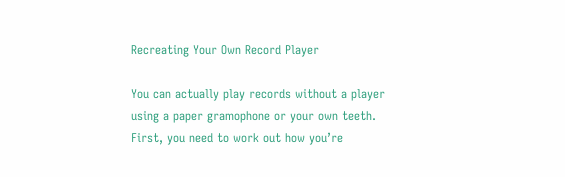Recreating Your Own Record Player

You can actually play records without a player using a paper gramophone or your own teeth. First, you need to work out how you’re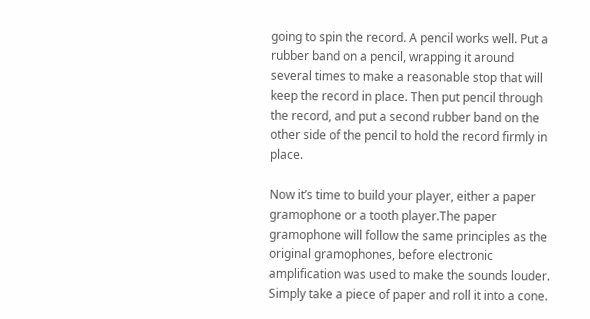going to spin the record. A pencil works well. Put a rubber band on a pencil, wrapping it around several times to make a reasonable stop that will keep the record in place. Then put pencil through the record, and put a second rubber band on the other side of the pencil to hold the record firmly in place.

Now it’s time to build your player, either a paper gramophone or a tooth player.The paper gramophone will follow the same principles as the original gramophones, before electronic amplification was used to make the sounds louder. Simply take a piece of paper and roll it into a cone.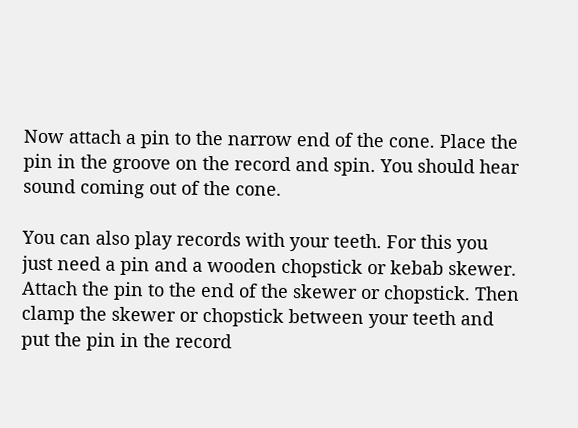Now attach a pin to the narrow end of the cone. Place the pin in the groove on the record and spin. You should hear sound coming out of the cone.

You can also play records with your teeth. For this you just need a pin and a wooden chopstick or kebab skewer. Attach the pin to the end of the skewer or chopstick. Then clamp the skewer or chopstick between your teeth and put the pin in the record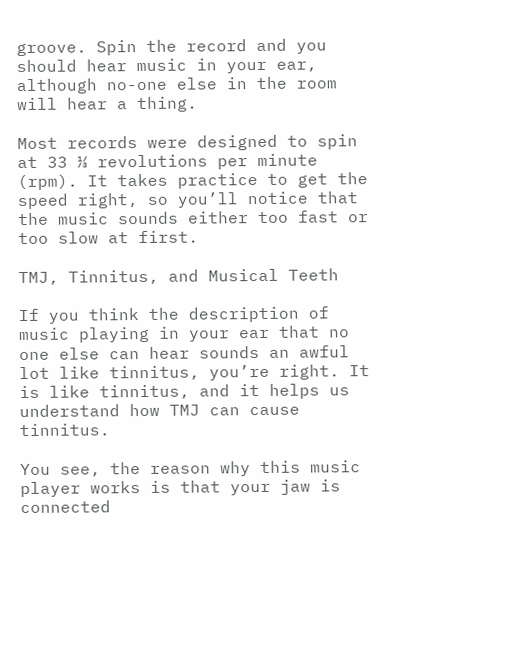groove. Spin the record and you should hear music in your ear, although no-one else in the room will hear a thing.

Most records were designed to spin at 33 ⅓ revolutions per minute (rpm). It takes practice to get the speed right, so you’ll notice that the music sounds either too fast or too slow at first.

TMJ, Tinnitus, and Musical Teeth

If you think the description of music playing in your ear that no one else can hear sounds an awful lot like tinnitus, you’re right. It is like tinnitus, and it helps us understand how TMJ can cause tinnitus.

You see, the reason why this music player works is that your jaw is connected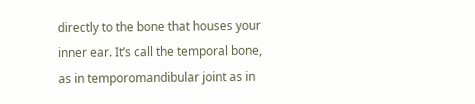directly to the bone that houses your inner ear. It’s call the temporal bone, as in temporomandibular joint as in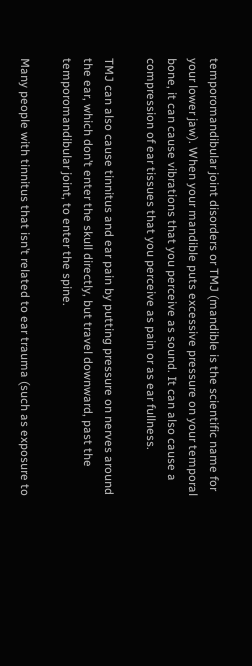temporomandibular joint disorders or TMJ (mandible is the scientific name for your lower jaw). When your mandible puts excessive pressure on your temporal bone, it can cause vibrations that you perceive as sound. It can also cause a compression of ear tissues that you perceive as pain or as ear fullness.

TMJ can also cause tinnitus and ear pain by putting pressure on nerves around the ear, which don’t enter the skull directly, but travel downward, past the temporomandibular joint, to enter the spine.

Many people with tinnitus that isn’t related to ear trauma (such as exposure to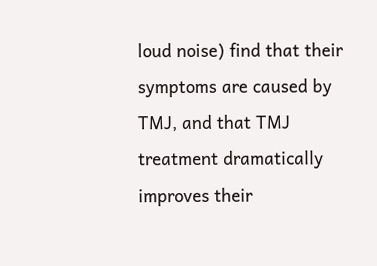loud noise) find that their symptoms are caused by TMJ, and that TMJ treatment dramatically improves their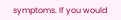symptoms. If you would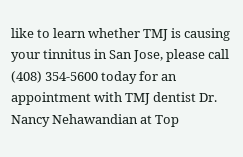like to learn whether TMJ is causing your tinnitus in San Jose, please call (408) 354-5600 today for an appointment with TMJ dentist Dr. Nancy Nehawandian at Top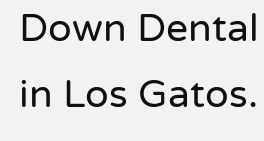Down Dental in Los Gatos.